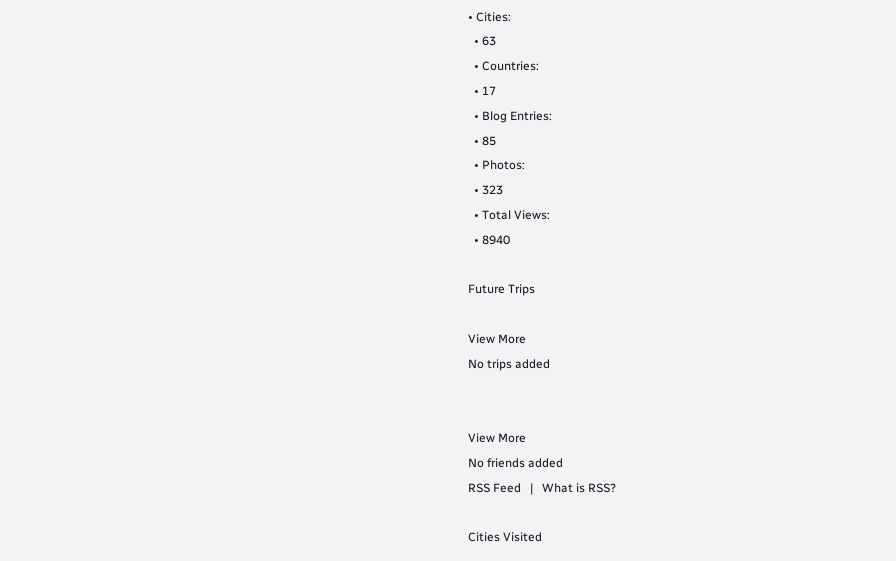• Cities:
  • 63
  • Countries:
  • 17
  • Blog Entries:
  • 85
  • Photos:
  • 323
  • Total Views:
  • 8940

Future Trips

View More
No trips added


View More
No friends added
RSS Feed   |   What is RSS?

Cities Visited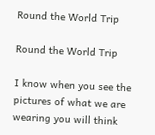Round the World Trip

Round the World Trip

I know when you see the pictures of what we are wearing you will think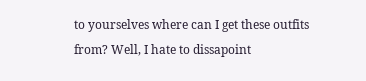to yourselves where can I get these outfits from? Well, I hate to dissapoint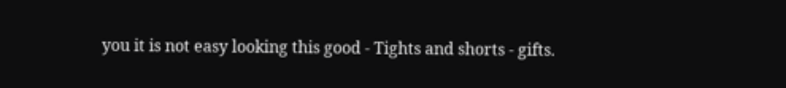you it is not easy looking this good - Tights and shorts - gifts.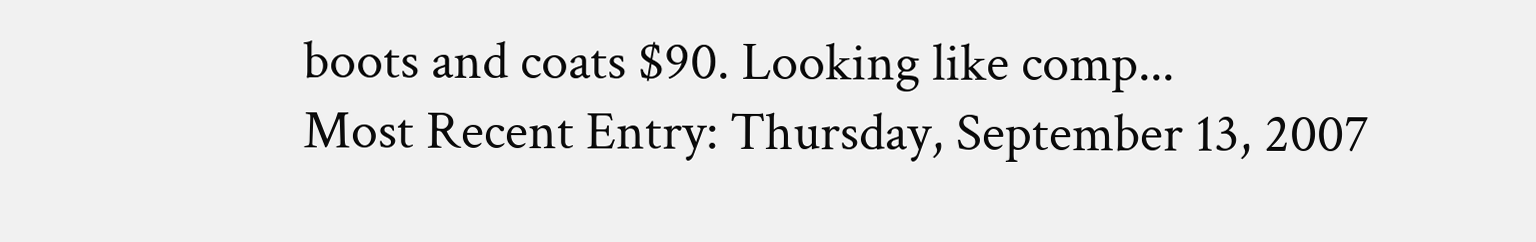boots and coats $90. Looking like comp...
Most Recent Entry: Thursday, September 13, 2007